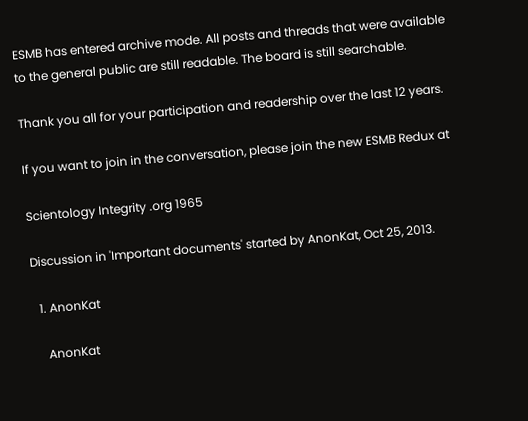ESMB has entered archive mode. All posts and threads that were available to the general public are still readable. The board is still searchable.

Thank you all for your participation and readership over the last 12 years.

If you want to join in the conversation, please join the new ESMB Redux at

Scientology Integrity .org 1965

Discussion in 'Important documents' started by AnonKat, Oct 25, 2013.

  1. AnonKat

    AnonKat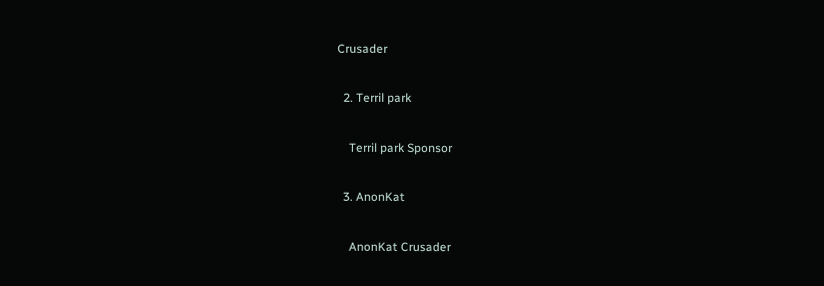Crusader

  2. Terril park

    Terril park Sponsor

  3. AnonKat

    AnonKat Crusader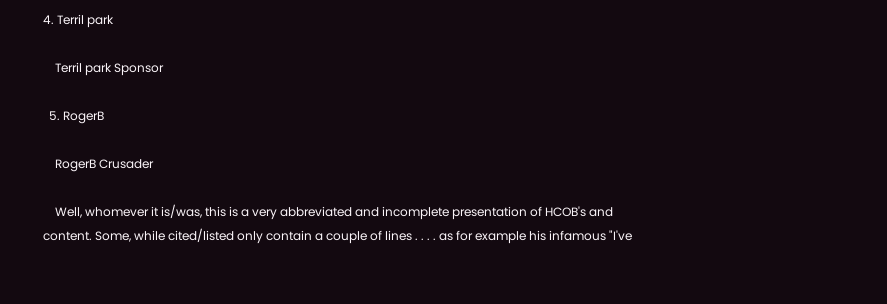4. Terril park

    Terril park Sponsor

  5. RogerB

    RogerB Crusader

    Well, whomever it is/was, this is a very abbreviated and incomplete presentation of HCOB's and content. Some, while cited/listed only contain a couple of lines . . . . as for example his infamous "I've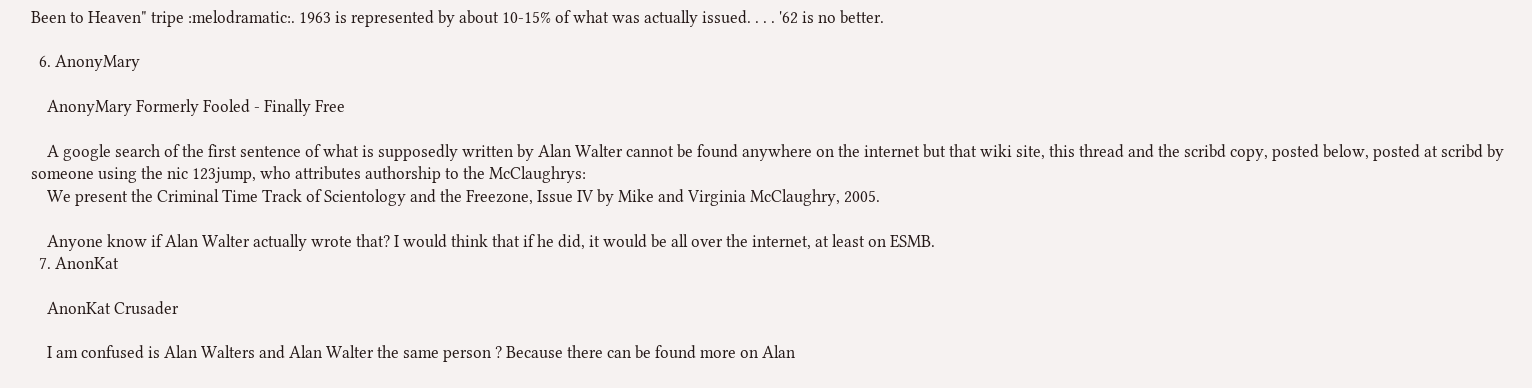Been to Heaven" tripe :melodramatic:. 1963 is represented by about 10-15% of what was actually issued. . . . '62 is no better.

  6. AnonyMary

    AnonyMary Formerly Fooled - Finally Free

    A google search of the first sentence of what is supposedly written by Alan Walter cannot be found anywhere on the internet but that wiki site, this thread and the scribd copy, posted below, posted at scribd by someone using the nic 123jump, who attributes authorship to the McClaughrys:
    We present the Criminal Time Track of Scientology and the Freezone, Issue IV by Mike and Virginia McClaughry, 2005.

    Anyone know if Alan Walter actually wrote that? I would think that if he did, it would be all over the internet, at least on ESMB.
  7. AnonKat

    AnonKat Crusader

    I am confused is Alan Walters and Alan Walter the same person ? Because there can be found more on Alan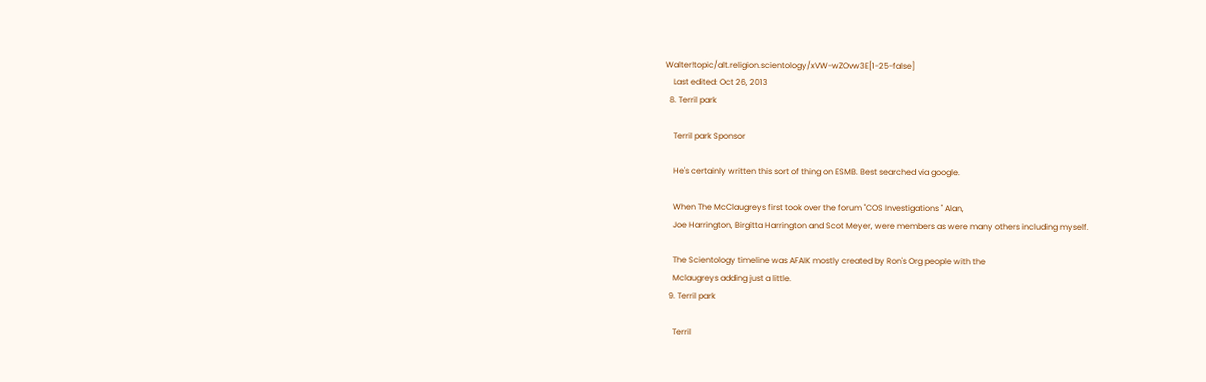Walter!topic/alt.religion.scientology/xVW-wZOvw3E[1-25-false]
    Last edited: Oct 26, 2013
  8. Terril park

    Terril park Sponsor

    He's certainly written this sort of thing on ESMB. Best searched via google.

    When The McClaugreys first took over the forum "COS Investigations " Alan,
    Joe Harrington, Birgitta Harrington and Scot Meyer, were members as were many others including myself.

    The Scientology timeline was AFAIK mostly created by Ron's Org people with the
    Mclaugreys adding just a little.
  9. Terril park

    Terril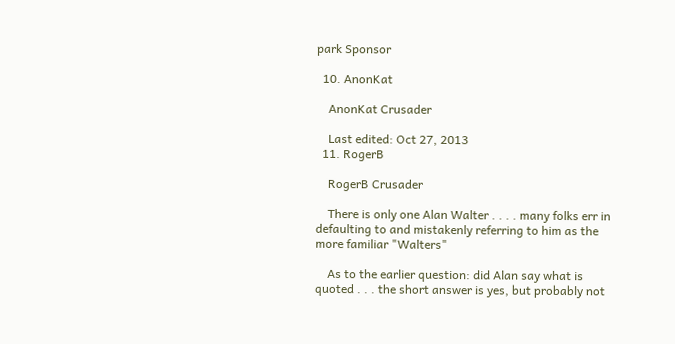park Sponsor

  10. AnonKat

    AnonKat Crusader

    Last edited: Oct 27, 2013
  11. RogerB

    RogerB Crusader

    There is only one Alan Walter . . . . many folks err in defaulting to and mistakenly referring to him as the more familiar "Walters"

    As to the earlier question: did Alan say what is quoted . . . the short answer is yes, but probably not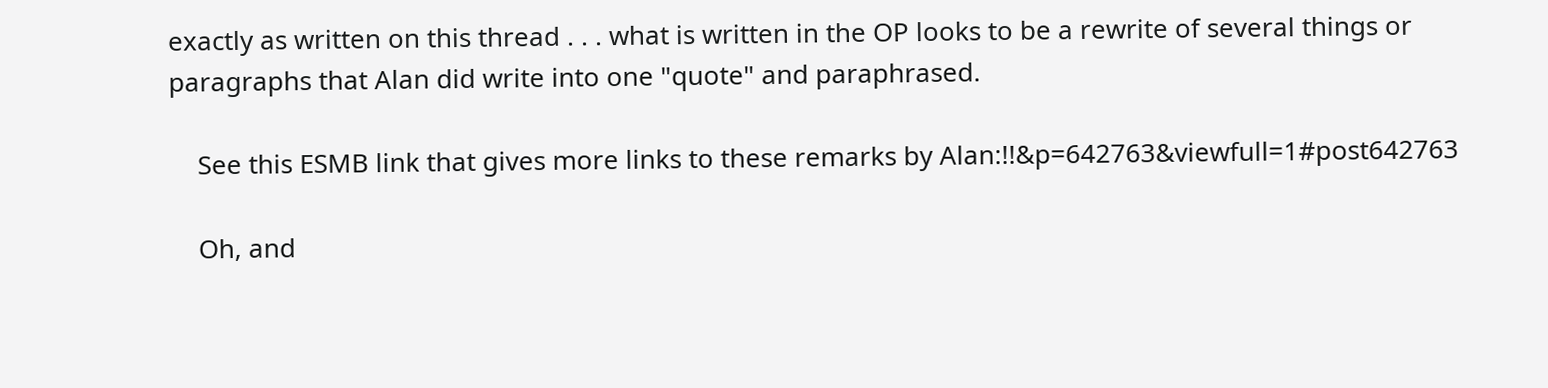exactly as written on this thread . . . what is written in the OP looks to be a rewrite of several things or paragraphs that Alan did write into one "quote" and paraphrased.

    See this ESMB link that gives more links to these remarks by Alan:!!&p=642763&viewfull=1#post642763

    Oh, and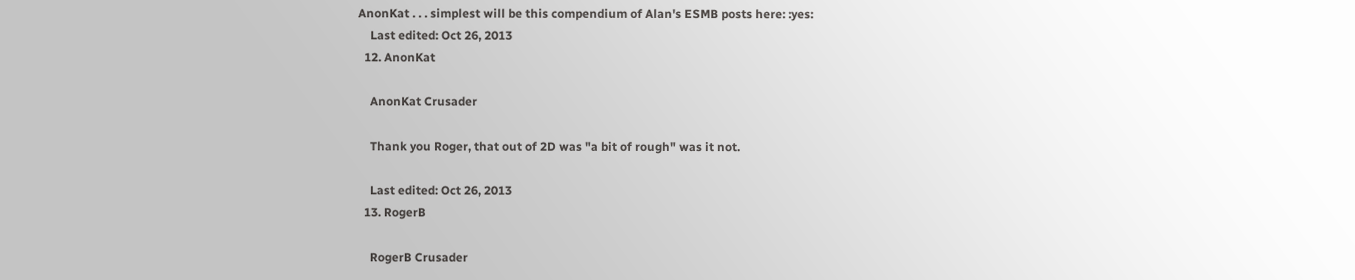AnonKat . . . simplest will be this compendium of Alan's ESMB posts here: :yes:
    Last edited: Oct 26, 2013
  12. AnonKat

    AnonKat Crusader

    Thank you Roger, that out of 2D was "a bit of rough" was it not.

    Last edited: Oct 26, 2013
  13. RogerB

    RogerB Crusader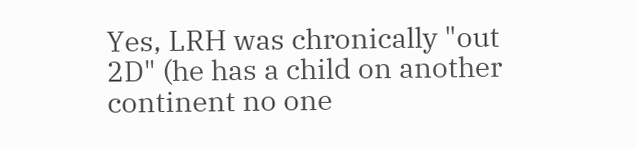Yes, LRH was chronically "out 2D" (he has a child on another continent no one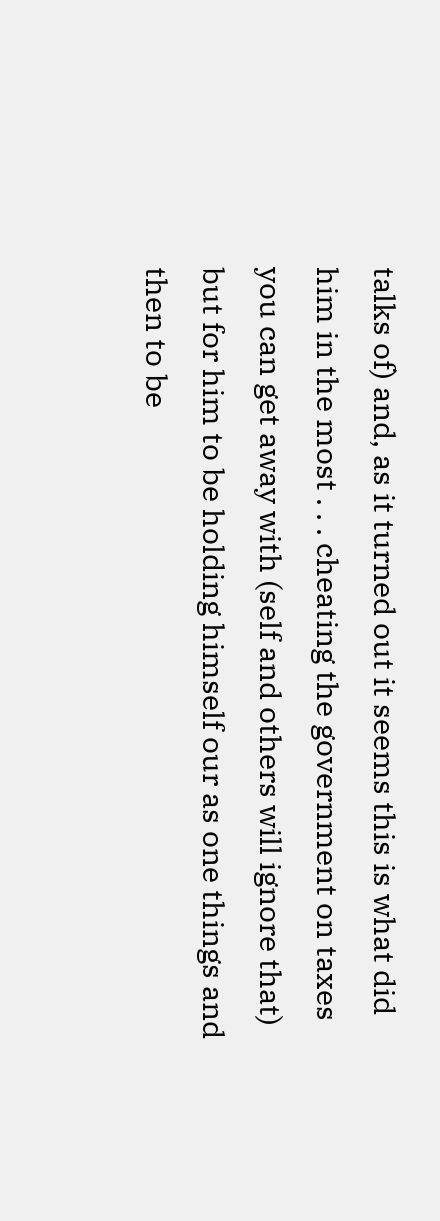talks of) and, as it turned out it seems this is what did him in the most . . . cheating the government on taxes you can get away with (self and others will ignore that) but for him to be holding himself our as one things and then to be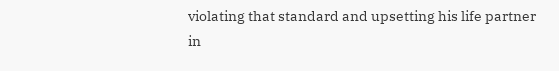violating that standard and upsetting his life partner in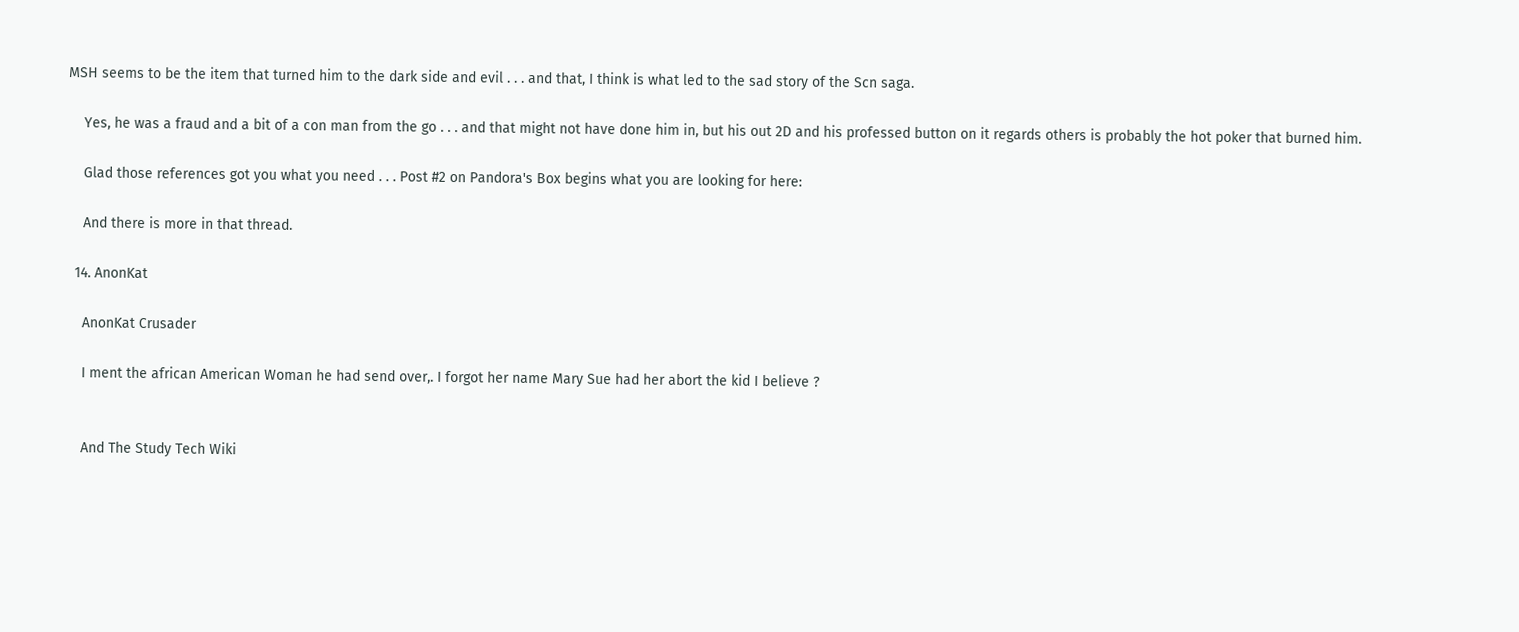MSH seems to be the item that turned him to the dark side and evil . . . and that, I think is what led to the sad story of the Scn saga.

    Yes, he was a fraud and a bit of a con man from the go . . . and that might not have done him in, but his out 2D and his professed button on it regards others is probably the hot poker that burned him.

    Glad those references got you what you need . . . Post #2 on Pandora's Box begins what you are looking for here:

    And there is more in that thread.

  14. AnonKat

    AnonKat Crusader

    I ment the african American Woman he had send over,. I forgot her name Mary Sue had her abort the kid I believe ?


    And The Study Tech Wiki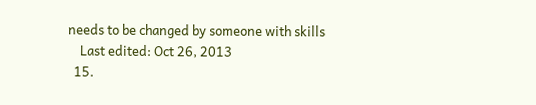needs to be changed by someone with skills
    Last edited: Oct 26, 2013
  15.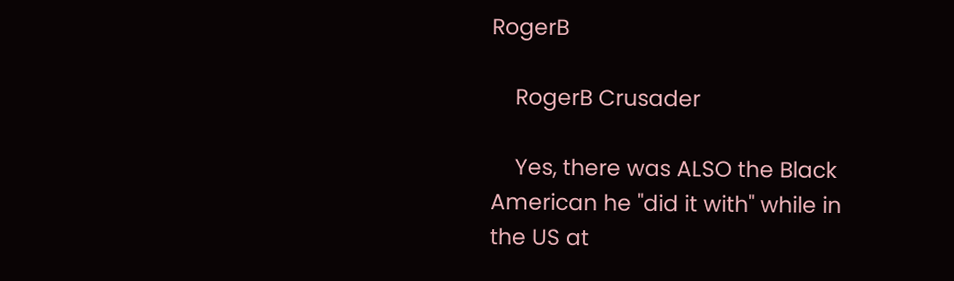RogerB

    RogerB Crusader

    Yes, there was ALSO the Black American he "did it with" while in the US at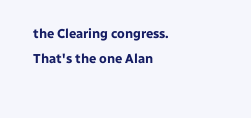the Clearing congress. That's the one Alan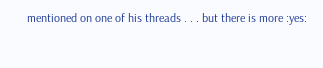mentioned on one of his threads . . . but there is more :yes: